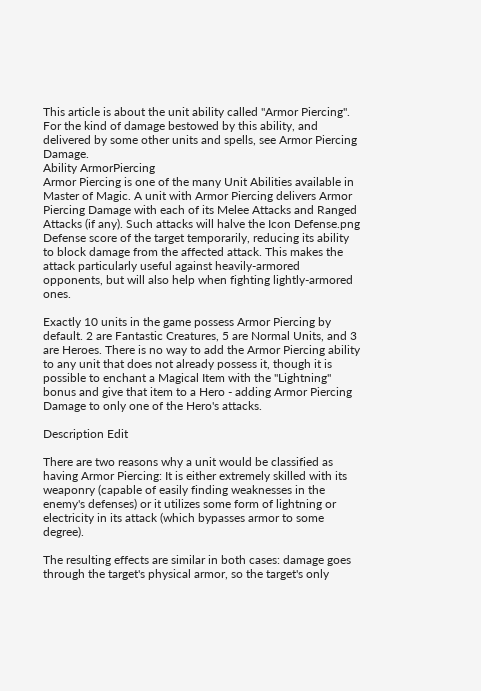This article is about the unit ability called "Armor Piercing". For the kind of damage bestowed by this ability, and delivered by some other units and spells, see Armor Piercing Damage.
Ability ArmorPiercing
Armor Piercing is one of the many Unit Abilities available in Master of Magic. A unit with Armor Piercing delivers Armor Piercing Damage with each of its Melee Attacks and Ranged Attacks (if any). Such attacks will halve the Icon Defense.png Defense score of the target temporarily, reducing its ability to block damage from the affected attack. This makes the attack particularly useful against heavily-armored opponents, but will also help when fighting lightly-armored ones.

Exactly 10 units in the game possess Armor Piercing by default. 2 are Fantastic Creatures, 5 are Normal Units, and 3 are Heroes. There is no way to add the Armor Piercing ability to any unit that does not already possess it, though it is possible to enchant a Magical Item with the "Lightning" bonus and give that item to a Hero - adding Armor Piercing Damage to only one of the Hero's attacks.

Description Edit

There are two reasons why a unit would be classified as having Armor Piercing: It is either extremely skilled with its weaponry (capable of easily finding weaknesses in the enemy's defenses) or it utilizes some form of lightning or electricity in its attack (which bypasses armor to some degree).

The resulting effects are similar in both cases: damage goes through the target's physical armor, so the target's only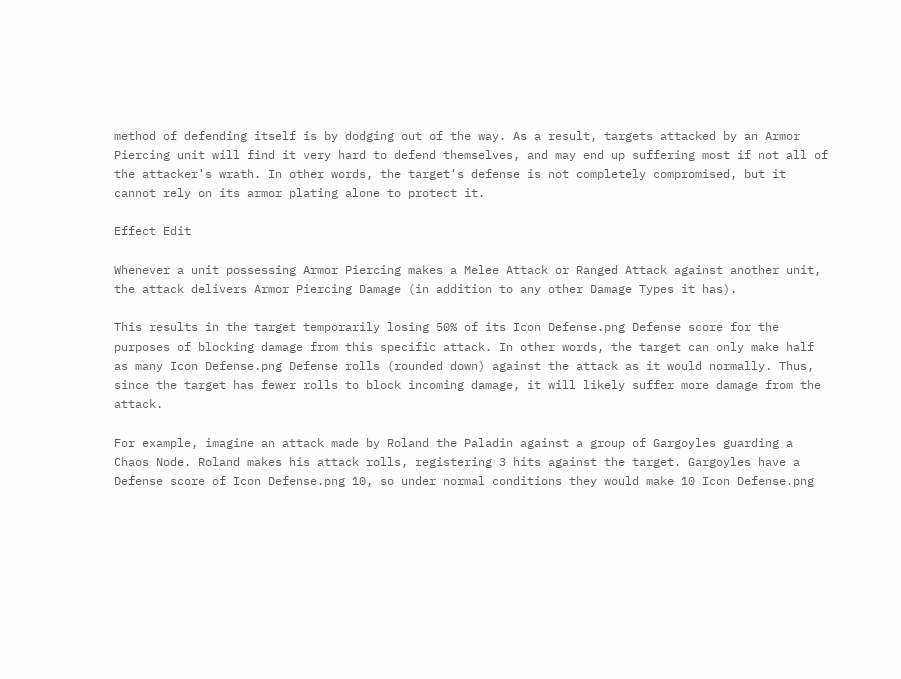method of defending itself is by dodging out of the way. As a result, targets attacked by an Armor Piercing unit will find it very hard to defend themselves, and may end up suffering most if not all of the attacker's wrath. In other words, the target's defense is not completely compromised, but it cannot rely on its armor plating alone to protect it.

Effect Edit

Whenever a unit possessing Armor Piercing makes a Melee Attack or Ranged Attack against another unit, the attack delivers Armor Piercing Damage (in addition to any other Damage Types it has).

This results in the target temporarily losing 50% of its Icon Defense.png Defense score for the purposes of blocking damage from this specific attack. In other words, the target can only make half as many Icon Defense.png Defense rolls (rounded down) against the attack as it would normally. Thus, since the target has fewer rolls to block incoming damage, it will likely suffer more damage from the attack.

For example, imagine an attack made by Roland the Paladin against a group of Gargoyles guarding a Chaos Node. Roland makes his attack rolls, registering 3 hits against the target. Gargoyles have a Defense score of Icon Defense.png 10, so under normal conditions they would make 10 Icon Defense.png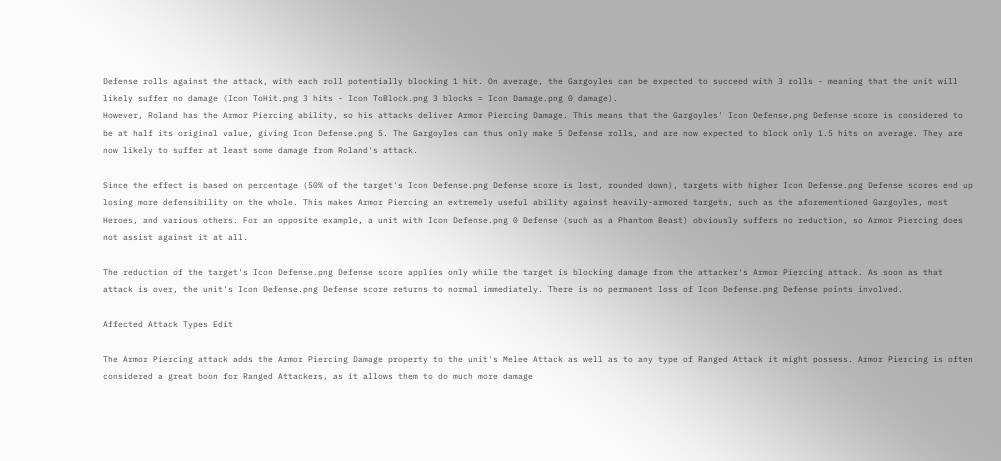Defense rolls against the attack, with each roll potentially blocking 1 hit. On average, the Gargoyles can be expected to succeed with 3 rolls - meaning that the unit will likely suffer no damage (Icon ToHit.png 3 hits - Icon ToBlock.png 3 blocks = Icon Damage.png 0 damage).
However, Roland has the Armor Piercing ability, so his attacks deliver Armor Piercing Damage. This means that the Gargoyles' Icon Defense.png Defense score is considered to be at half its original value, giving Icon Defense.png 5. The Gargoyles can thus only make 5 Defense rolls, and are now expected to block only 1.5 hits on average. They are now likely to suffer at least some damage from Roland's attack.

Since the effect is based on percentage (50% of the target's Icon Defense.png Defense score is lost, rounded down), targets with higher Icon Defense.png Defense scores end up losing more defensibility on the whole. This makes Armor Piercing an extremely useful ability against heavily-armored targets, such as the aforementioned Gargoyles, most Heroes, and various others. For an opposite example, a unit with Icon Defense.png 0 Defense (such as a Phantom Beast) obviously suffers no reduction, so Armor Piercing does not assist against it at all.

The reduction of the target's Icon Defense.png Defense score applies only while the target is blocking damage from the attacker's Armor Piercing attack. As soon as that attack is over, the unit's Icon Defense.png Defense score returns to normal immediately. There is no permanent loss of Icon Defense.png Defense points involved.

Affected Attack Types Edit

The Armor Piercing attack adds the Armor Piercing Damage property to the unit's Melee Attack as well as to any type of Ranged Attack it might possess. Armor Piercing is often considered a great boon for Ranged Attackers, as it allows them to do much more damage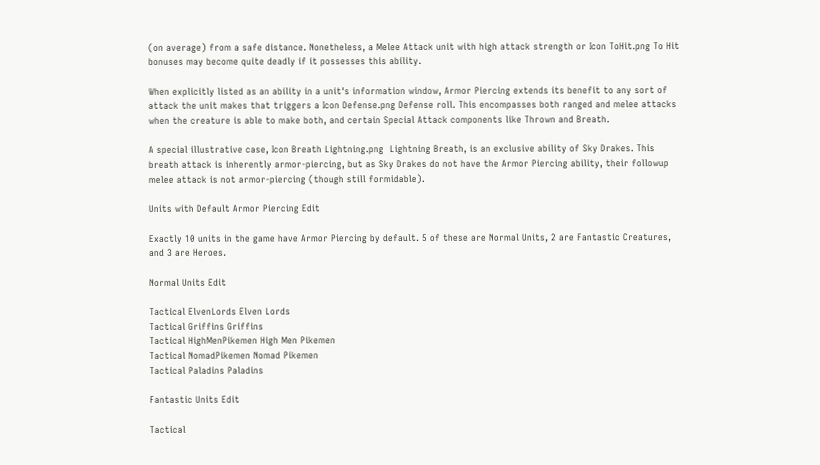(on average) from a safe distance. Nonetheless, a Melee Attack unit with high attack strength or Icon ToHit.png To Hit bonuses may become quite deadly if it possesses this ability.

When explicitly listed as an ability in a unit's information window, Armor Piercing extends its benefit to any sort of attack the unit makes that triggers a Icon Defense.png Defense roll. This encompasses both ranged and melee attacks when the creature is able to make both, and certain Special Attack components like Thrown and Breath.

A special illustrative case, Icon Breath Lightning.png  Lightning Breath, is an exclusive ability of Sky Drakes. This breath attack is inherently armor-piercing, but as Sky Drakes do not have the Armor Piercing ability, their followup melee attack is not armor-piercing (though still formidable).

Units with Default Armor Piercing Edit

Exactly 10 units in the game have Armor Piercing by default. 5 of these are Normal Units, 2 are Fantastic Creatures, and 3 are Heroes.

Normal Units Edit

Tactical ElvenLords Elven Lords
Tactical Griffins Griffins
Tactical HighMenPikemen High Men Pikemen
Tactical NomadPikemen Nomad Pikemen
Tactical Paladins Paladins

Fantastic Units Edit

Tactical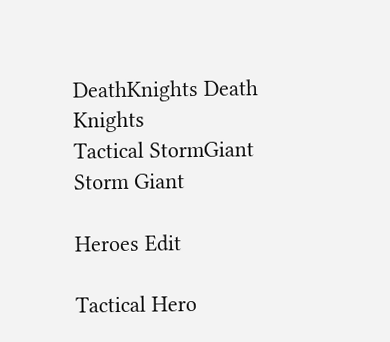DeathKnights Death Knights
Tactical StormGiant Storm Giant

Heroes Edit

Tactical Hero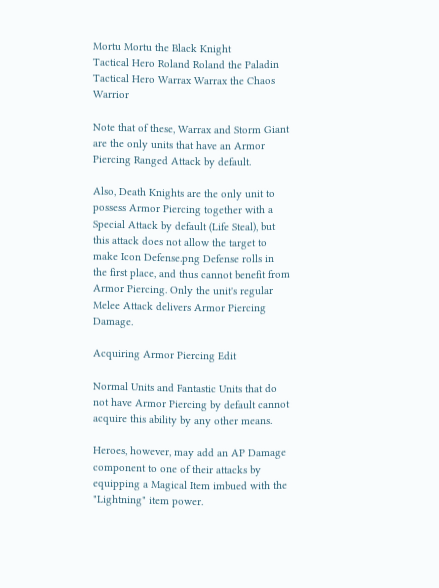Mortu Mortu the Black Knight
Tactical Hero Roland Roland the Paladin
Tactical Hero Warrax Warrax the Chaos Warrior

Note that of these, Warrax and Storm Giant are the only units that have an Armor Piercing Ranged Attack by default.

Also, Death Knights are the only unit to possess Armor Piercing together with a Special Attack by default (Life Steal), but this attack does not allow the target to make Icon Defense.png Defense rolls in the first place, and thus cannot benefit from Armor Piercing. Only the unit's regular Melee Attack delivers Armor Piercing Damage.

Acquiring Armor Piercing Edit

Normal Units and Fantastic Units that do not have Armor Piercing by default cannot acquire this ability by any other means.

Heroes, however, may add an AP Damage component to one of their attacks by equipping a Magical Item imbued with the "Lightning" item power.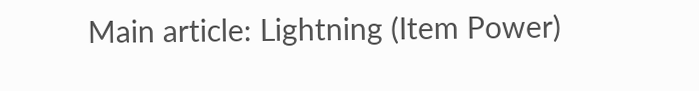Main article: Lightning (Item Power)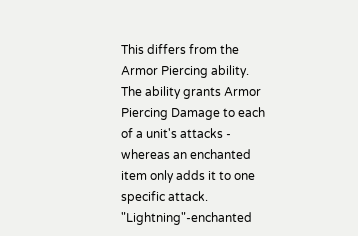This differs from the Armor Piercing ability. The ability grants Armor Piercing Damage to each of a unit's attacks - whereas an enchanted item only adds it to one specific attack. "Lightning"-enchanted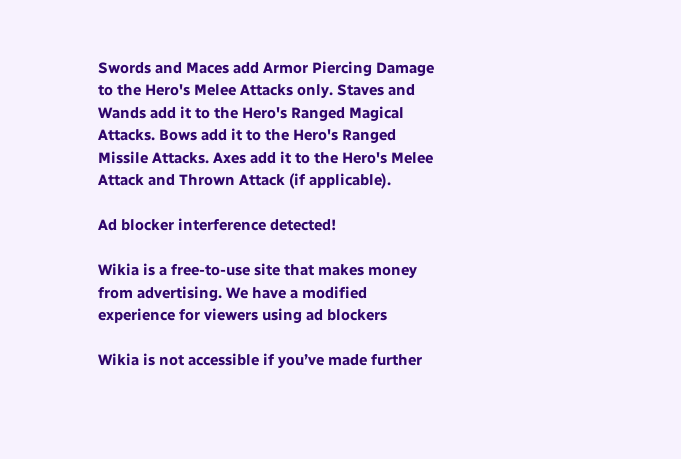Swords and Maces add Armor Piercing Damage to the Hero's Melee Attacks only. Staves and Wands add it to the Hero's Ranged Magical Attacks. Bows add it to the Hero's Ranged Missile Attacks. Axes add it to the Hero's Melee Attack and Thrown Attack (if applicable).

Ad blocker interference detected!

Wikia is a free-to-use site that makes money from advertising. We have a modified experience for viewers using ad blockers

Wikia is not accessible if you’ve made further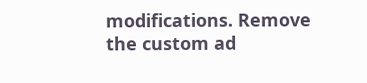modifications. Remove the custom ad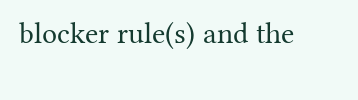blocker rule(s) and the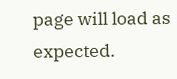page will load as expected.